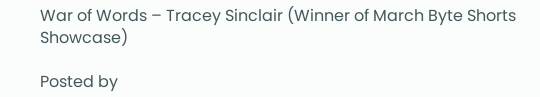War of Words – Tracey Sinclair (Winner of March Byte Shorts Showcase)

Posted by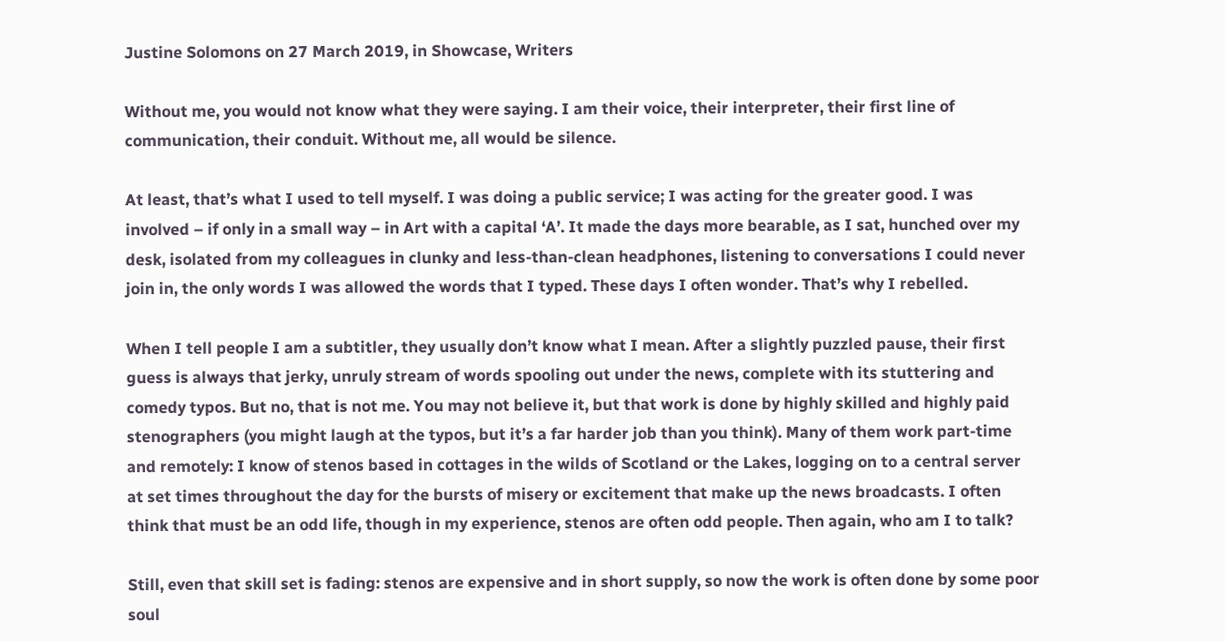Justine Solomons on 27 March 2019, in Showcase, Writers

Without me, you would not know what they were saying. I am their voice, their interpreter, their first line of communication, their conduit. Without me, all would be silence.

At least, that’s what I used to tell myself. I was doing a public service; I was acting for the greater good. I was involved – if only in a small way – in Art with a capital ‘A’. It made the days more bearable, as I sat, hunched over my desk, isolated from my colleagues in clunky and less-than-clean headphones, listening to conversations I could never join in, the only words I was allowed the words that I typed. These days I often wonder. That’s why I rebelled.

When I tell people I am a subtitler, they usually don’t know what I mean. After a slightly puzzled pause, their first guess is always that jerky, unruly stream of words spooling out under the news, complete with its stuttering and comedy typos. But no, that is not me. You may not believe it, but that work is done by highly skilled and highly paid stenographers (you might laugh at the typos, but it’s a far harder job than you think). Many of them work part-time and remotely: I know of stenos based in cottages in the wilds of Scotland or the Lakes, logging on to a central server at set times throughout the day for the bursts of misery or excitement that make up the news broadcasts. I often think that must be an odd life, though in my experience, stenos are often odd people. Then again, who am I to talk?

Still, even that skill set is fading: stenos are expensive and in short supply, so now the work is often done by some poor soul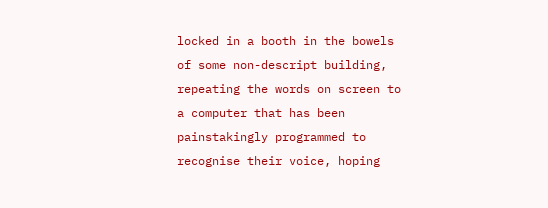locked in a booth in the bowels of some non-descript building, repeating the words on screen to a computer that has been painstakingly programmed to recognise their voice, hoping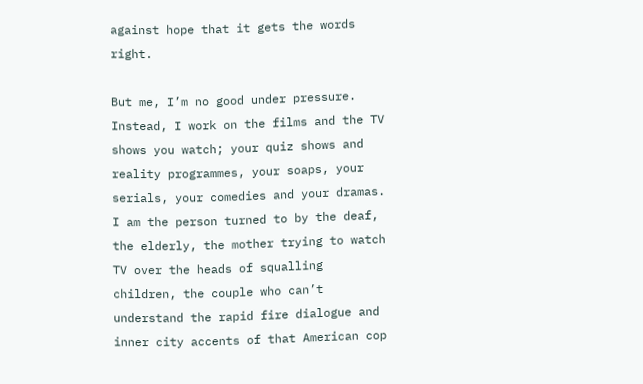against hope that it gets the words right.

But me, I’m no good under pressure. Instead, I work on the films and the TV shows you watch; your quiz shows and reality programmes, your soaps, your serials, your comedies and your dramas. I am the person turned to by the deaf, the elderly, the mother trying to watch TV over the heads of squalling children, the couple who can’t understand the rapid fire dialogue and inner city accents of that American cop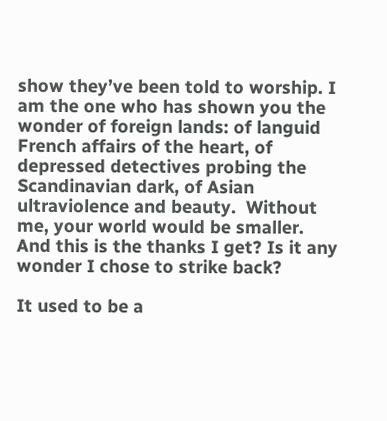show they’ve been told to worship. I am the one who has shown you the wonder of foreign lands: of languid French affairs of the heart, of depressed detectives probing the Scandinavian dark, of Asian ultraviolence and beauty.  Without me, your world would be smaller. And this is the thanks I get? Is it any wonder I chose to strike back?

It used to be a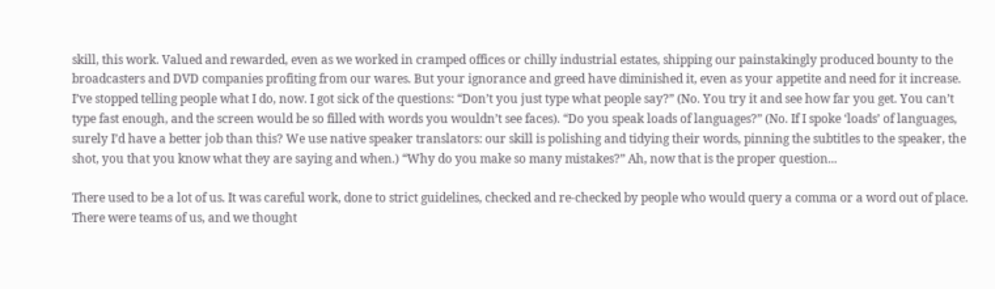skill, this work. Valued and rewarded, even as we worked in cramped offices or chilly industrial estates, shipping our painstakingly produced bounty to the broadcasters and DVD companies profiting from our wares. But your ignorance and greed have diminished it, even as your appetite and need for it increase. I’ve stopped telling people what I do, now. I got sick of the questions: “Don’t you just type what people say?” (No. You try it and see how far you get. You can’t type fast enough, and the screen would be so filled with words you wouldn’t see faces). “Do you speak loads of languages?” (No. If I spoke ‘loads’ of languages, surely I’d have a better job than this? We use native speaker translators: our skill is polishing and tidying their words, pinning the subtitles to the speaker, the shot, you that you know what they are saying and when.) “Why do you make so many mistakes?” Ah, now that is the proper question...

There used to be a lot of us. It was careful work, done to strict guidelines, checked and re-checked by people who would query a comma or a word out of place. There were teams of us, and we thought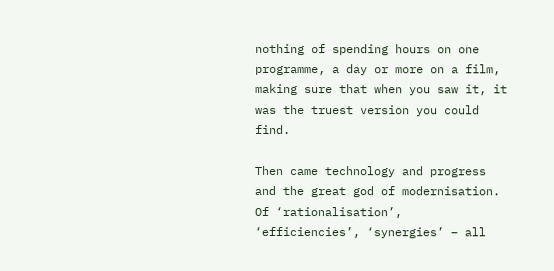nothing of spending hours on one programme, a day or more on a film, making sure that when you saw it, it was the truest version you could find.

Then came technology and progress and the great god of modernisation. Of ‘rationalisation’, ‘efficiencies’, ‘synergies’ – all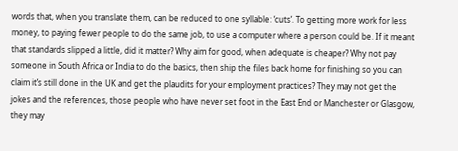words that, when you translate them, can be reduced to one syllable: ‘cuts’. To getting more work for less money, to paying fewer people to do the same job, to use a computer where a person could be. If it meant that standards slipped a little, did it matter? Why aim for good, when adequate is cheaper? Why not pay someone in South Africa or India to do the basics, then ship the files back home for finishing so you can claim it’s still done in the UK and get the plaudits for your employment practices? They may not get the jokes and the references, those people who have never set foot in the East End or Manchester or Glasgow, they may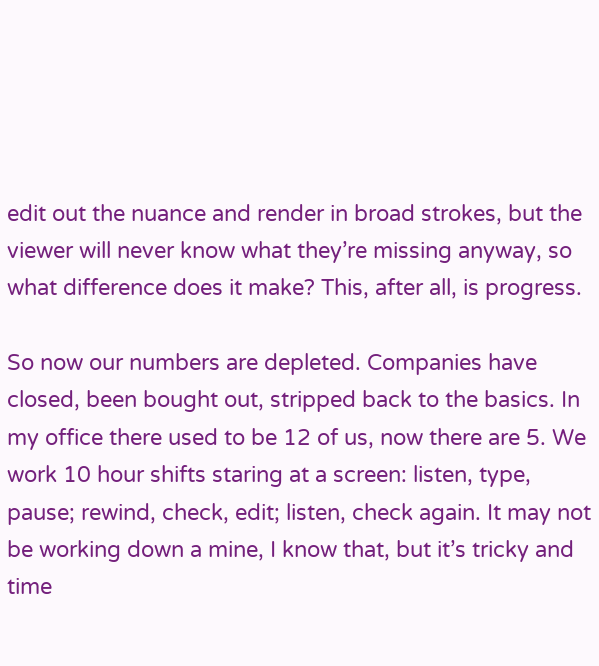edit out the nuance and render in broad strokes, but the viewer will never know what they’re missing anyway, so what difference does it make? This, after all, is progress.

So now our numbers are depleted. Companies have closed, been bought out, stripped back to the basics. In my office there used to be 12 of us, now there are 5. We work 10 hour shifts staring at a screen: listen, type, pause; rewind, check, edit; listen, check again. It may not be working down a mine, I know that, but it’s tricky and time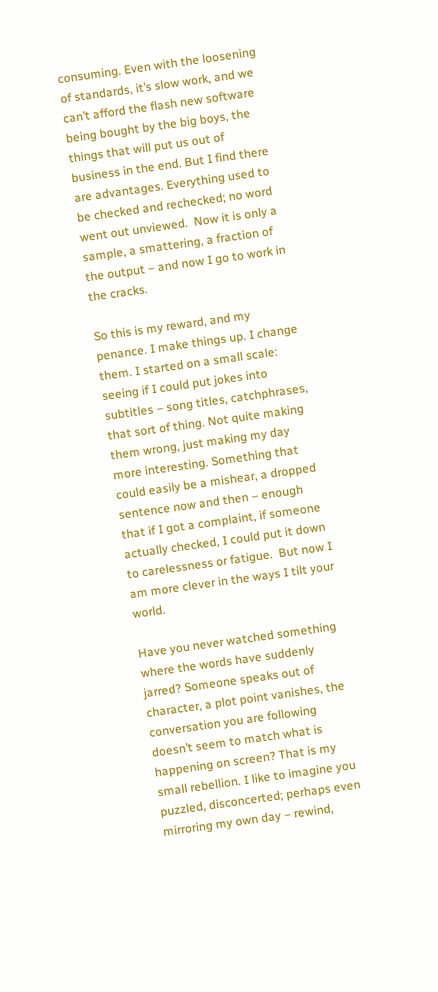consuming. Even with the loosening of standards, it’s slow work, and we can’t afford the flash new software being bought by the big boys, the things that will put us out of business in the end. But I find there are advantages. Everything used to be checked and rechecked; no word went out unviewed.  Now it is only a sample, a smattering, a fraction of the output – and now I go to work in the cracks.

So this is my reward, and my penance. I make things up. I change them. I started on a small scale: seeing if I could put jokes into subtitles – song titles, catchphrases, that sort of thing. Not quite making them wrong, just making my day more interesting. Something that could easily be a mishear, a dropped sentence now and then – enough that if I got a complaint, if someone actually checked, I could put it down to carelessness or fatigue.  But now I am more clever in the ways I tilt your world.

Have you never watched something where the words have suddenly jarred? Someone speaks out of character, a plot point vanishes, the conversation you are following doesn’t seem to match what is happening on screen? That is my small rebellion. I like to imagine you puzzled, disconcerted; perhaps even mirroring my own day – rewind,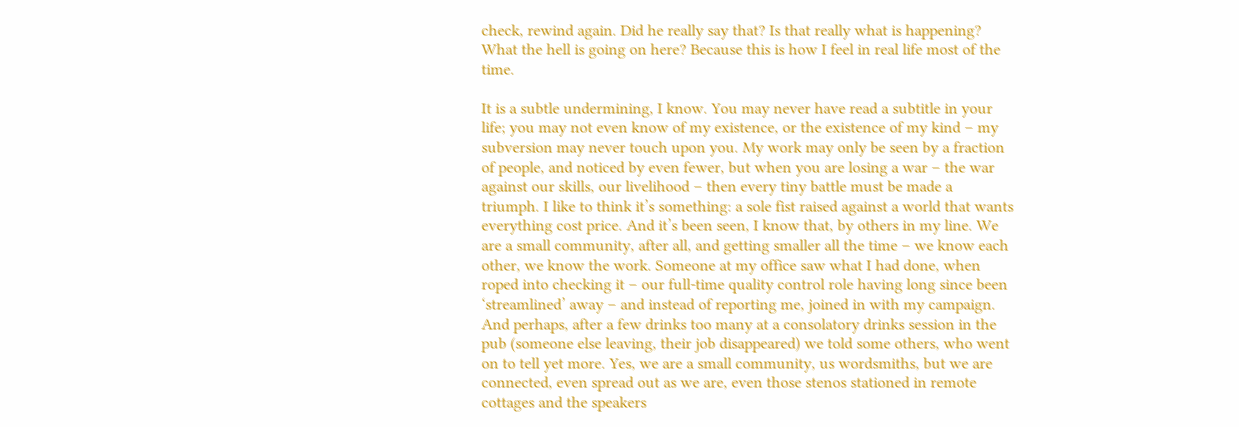check, rewind again. Did he really say that? Is that really what is happening? What the hell is going on here? Because this is how I feel in real life most of the time.

It is a subtle undermining, I know. You may never have read a subtitle in your life; you may not even know of my existence, or the existence of my kind – my subversion may never touch upon you. My work may only be seen by a fraction of people, and noticed by even fewer, but when you are losing a war – the war against our skills, our livelihood – then every tiny battle must be made a triumph. I like to think it’s something: a sole fist raised against a world that wants everything cost price. And it’s been seen, I know that, by others in my line. We are a small community, after all, and getting smaller all the time – we know each other, we know the work. Someone at my office saw what I had done, when roped into checking it – our full-time quality control role having long since been ‘streamlined’ away – and instead of reporting me, joined in with my campaign. And perhaps, after a few drinks too many at a consolatory drinks session in the pub (someone else leaving, their job disappeared) we told some others, who went on to tell yet more. Yes, we are a small community, us wordsmiths, but we are connected, even spread out as we are, even those stenos stationed in remote cottages and the speakers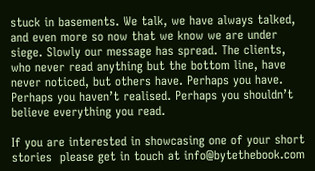stuck in basements. We talk, we have always talked, and even more so now that we know we are under siege. Slowly our message has spread. The clients, who never read anything but the bottom line, have never noticed, but others have. Perhaps you have. Perhaps you haven’t realised. Perhaps you shouldn’t believe everything you read.

If you are interested in showcasing one of your short stories  please get in touch at info@bytethebook.com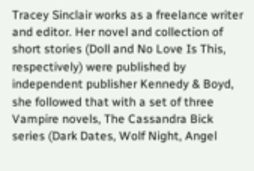Tracey Sinclair works as a freelance writer and editor. Her novel and collection of short stories (Doll and No Love Is This, respectively) were published by independent publisher Kennedy & Boyd, she followed that with a set of three Vampire novels, The Cassandra Bick series (Dark Dates, Wolf Night, Angel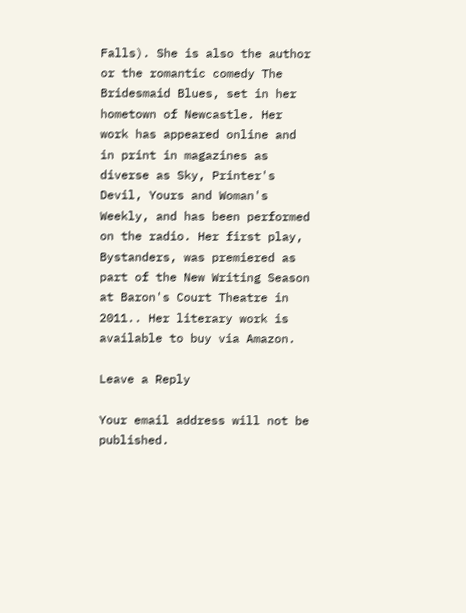Falls). She is also the author or the romantic comedy The Bridesmaid Blues, set in her hometown of Newcastle. Her work has appeared online and in print in magazines as diverse as Sky, Printer's Devil, Yours and Woman's Weekly, and has been performed on the radio. Her first play, Bystanders, was premiered as part of the New Writing Season at Baron's Court Theatre in 2011.. Her literary work is available to buy via Amazon.

Leave a Reply

Your email address will not be published.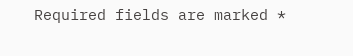Required fields are marked *